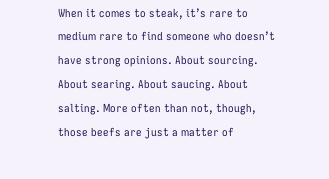When it comes to steak, it’s rare to medium rare to find someone who doesn’t have strong opinions. About sourcing. About searing. About saucing. About salting. More often than not, though, those beefs are just a matter of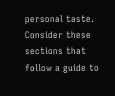personal taste. Consider these sections that follow a guide to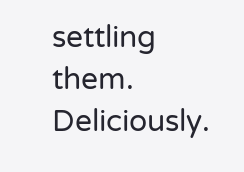settling them. Deliciously.